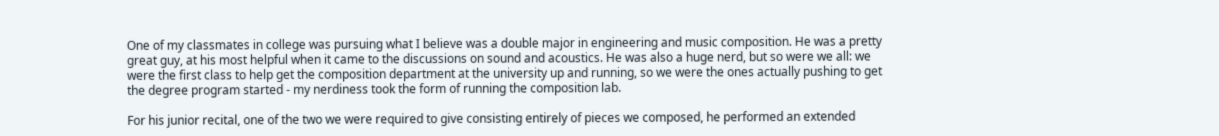One of my classmates in college was pursuing what I believe was a double major in engineering and music composition. He was a pretty great guy, at his most helpful when it came to the discussions on sound and acoustics. He was also a huge nerd, but so were we all: we were the first class to help get the composition department at the university up and running, so we were the ones actually pushing to get the degree program started - my nerdiness took the form of running the composition lab.

For his junior recital, one of the two we were required to give consisting entirely of pieces we composed, he performed an extended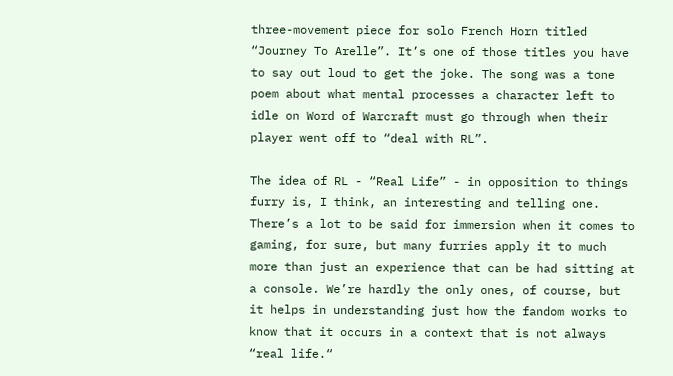three-movement piece for solo French Horn titled “Journey To Arelle”. It’s one of those titles you have to say out loud to get the joke. The song was a tone poem about what mental processes a character left to idle on Word of Warcraft must go through when their player went off to “deal with RL”.

The idea of RL - “Real Life” - in opposition to things furry is, I think, an interesting and telling one. There’s a lot to be said for immersion when it comes to gaming, for sure, but many furries apply it to much more than just an experience that can be had sitting at a console. We’re hardly the only ones, of course, but it helps in understanding just how the fandom works to know that it occurs in a context that is not always “real life.“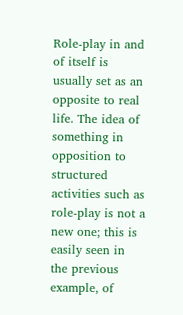Role-play in and of itself is usually set as an opposite to real life. The idea of something in opposition to structured activities such as role-play is not a new one; this is easily seen in the previous example, of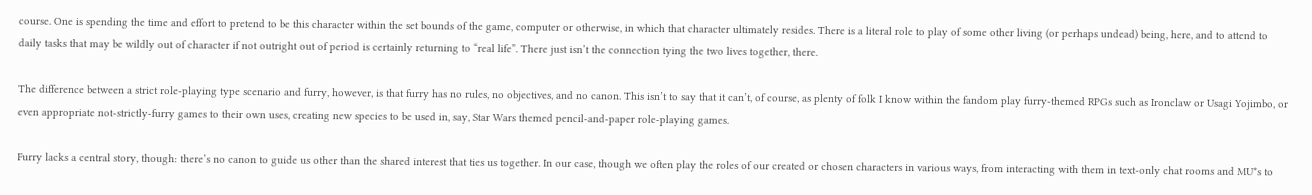course. One is spending the time and effort to pretend to be this character within the set bounds of the game, computer or otherwise, in which that character ultimately resides. There is a literal role to play of some other living (or perhaps undead) being, here, and to attend to daily tasks that may be wildly out of character if not outright out of period is certainly returning to “real life”. There just isn’t the connection tying the two lives together, there.

The difference between a strict role-playing type scenario and furry, however, is that furry has no rules, no objectives, and no canon. This isn’t to say that it can’t, of course, as plenty of folk I know within the fandom play furry-themed RPGs such as Ironclaw or Usagi Yojimbo, or even appropriate not-strictly-furry games to their own uses, creating new species to be used in, say, Star Wars themed pencil-and-paper role-playing games.

Furry lacks a central story, though: there’s no canon to guide us other than the shared interest that ties us together. In our case, though we often play the roles of our created or chosen characters in various ways, from interacting with them in text-only chat rooms and MU*s to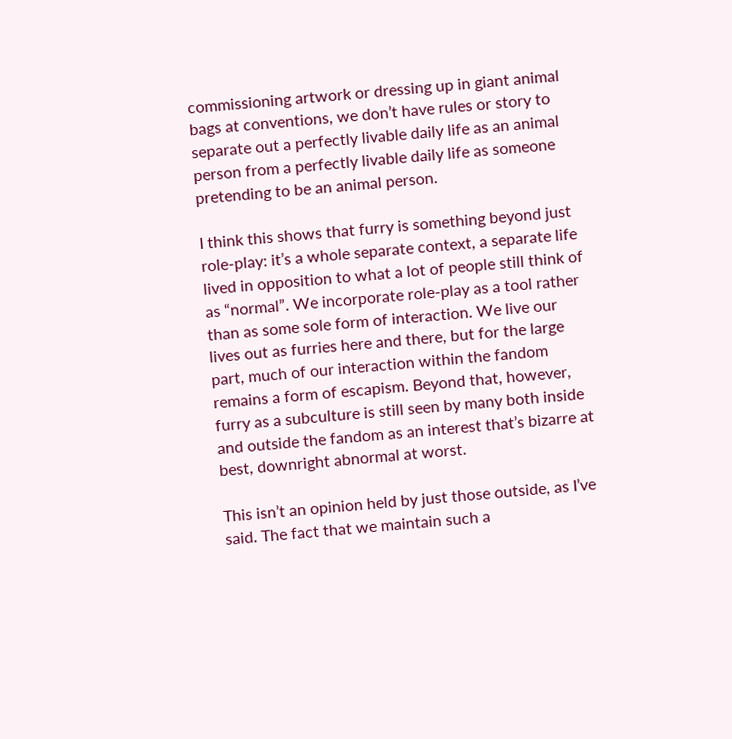commissioning artwork or dressing up in giant animal bags at conventions, we don’t have rules or story to separate out a perfectly livable daily life as an animal person from a perfectly livable daily life as someone pretending to be an animal person.

I think this shows that furry is something beyond just role-play: it’s a whole separate context, a separate life lived in opposition to what a lot of people still think of as “normal”. We incorporate role-play as a tool rather than as some sole form of interaction. We live our lives out as furries here and there, but for the large part, much of our interaction within the fandom remains a form of escapism. Beyond that, however, furry as a subculture is still seen by many both inside and outside the fandom as an interest that’s bizarre at best, downright abnormal at worst.

This isn’t an opinion held by just those outside, as I’ve said. The fact that we maintain such a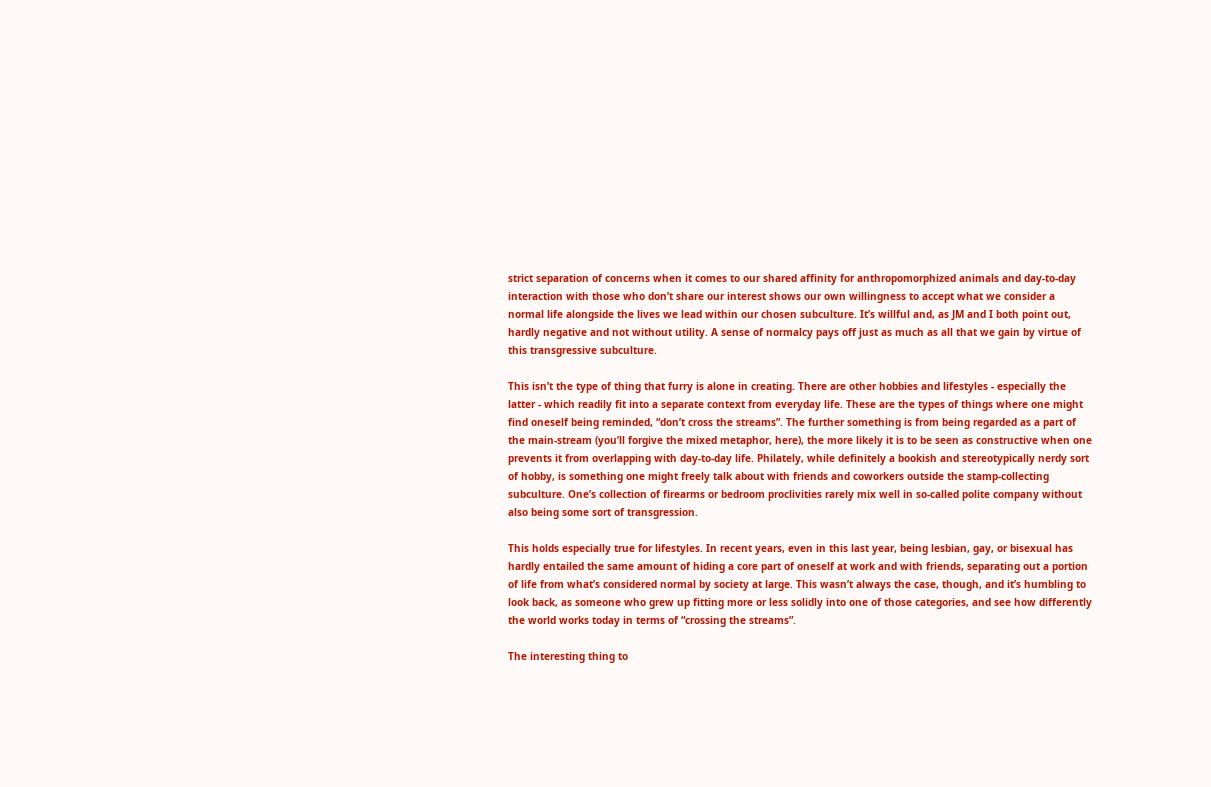strict separation of concerns when it comes to our shared affinity for anthropomorphized animals and day-to-day interaction with those who don’t share our interest shows our own willingness to accept what we consider a normal life alongside the lives we lead within our chosen subculture. It’s willful and, as JM and I both point out, hardly negative and not without utility. A sense of normalcy pays off just as much as all that we gain by virtue of this transgressive subculture.

This isn’t the type of thing that furry is alone in creating. There are other hobbies and lifestyles - especially the latter - which readily fit into a separate context from everyday life. These are the types of things where one might find oneself being reminded, “don’t cross the streams”. The further something is from being regarded as a part of the main-stream (you’ll forgive the mixed metaphor, here), the more likely it is to be seen as constructive when one prevents it from overlapping with day-to-day life. Philately, while definitely a bookish and stereotypically nerdy sort of hobby, is something one might freely talk about with friends and coworkers outside the stamp-collecting subculture. One’s collection of firearms or bedroom proclivities rarely mix well in so-called polite company without also being some sort of transgression.

This holds especially true for lifestyles. In recent years, even in this last year, being lesbian, gay, or bisexual has hardly entailed the same amount of hiding a core part of oneself at work and with friends, separating out a portion of life from what’s considered normal by society at large. This wasn’t always the case, though, and it’s humbling to look back, as someone who grew up fitting more or less solidly into one of those categories, and see how differently the world works today in terms of “crossing the streams”.

The interesting thing to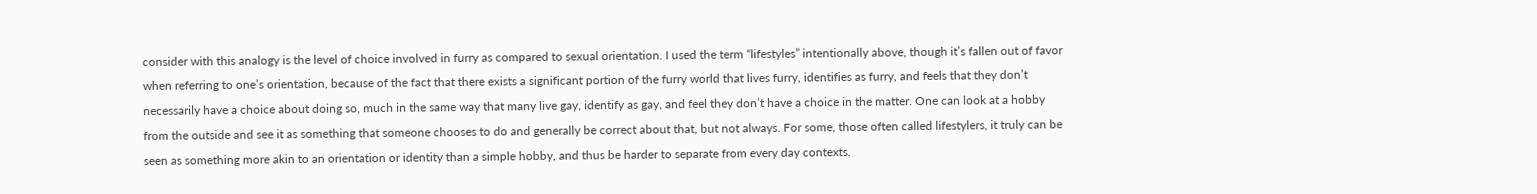consider with this analogy is the level of choice involved in furry as compared to sexual orientation. I used the term “lifestyles” intentionally above, though it’s fallen out of favor when referring to one’s orientation, because of the fact that there exists a significant portion of the furry world that lives furry, identifies as furry, and feels that they don’t necessarily have a choice about doing so, much in the same way that many live gay, identify as gay, and feel they don’t have a choice in the matter. One can look at a hobby from the outside and see it as something that someone chooses to do and generally be correct about that, but not always. For some, those often called lifestylers, it truly can be seen as something more akin to an orientation or identity than a simple hobby, and thus be harder to separate from every day contexts.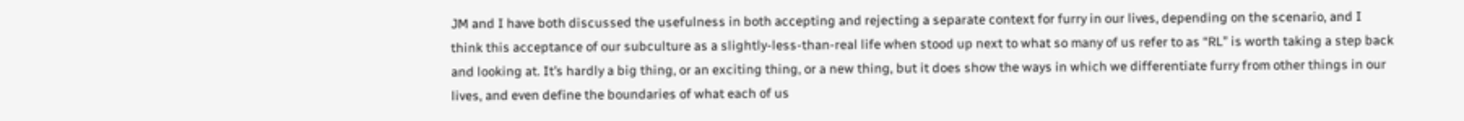JM and I have both discussed the usefulness in both accepting and rejecting a separate context for furry in our lives, depending on the scenario, and I think this acceptance of our subculture as a slightly-less-than-real life when stood up next to what so many of us refer to as “RL” is worth taking a step back and looking at. It’s hardly a big thing, or an exciting thing, or a new thing, but it does show the ways in which we differentiate furry from other things in our lives, and even define the boundaries of what each of us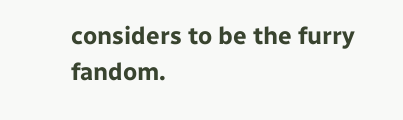considers to be the furry fandom.